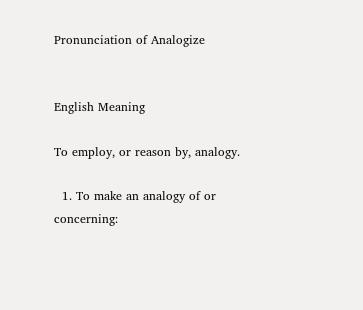Pronunciation of Analogize


English Meaning

To employ, or reason by, analogy.

  1. To make an analogy of or concerning: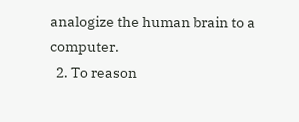analogize the human brain to a computer.
  2. To reason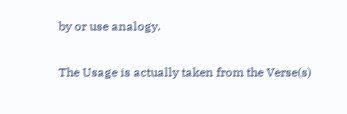by or use analogy.


The Usage is actually taken from the Verse(s)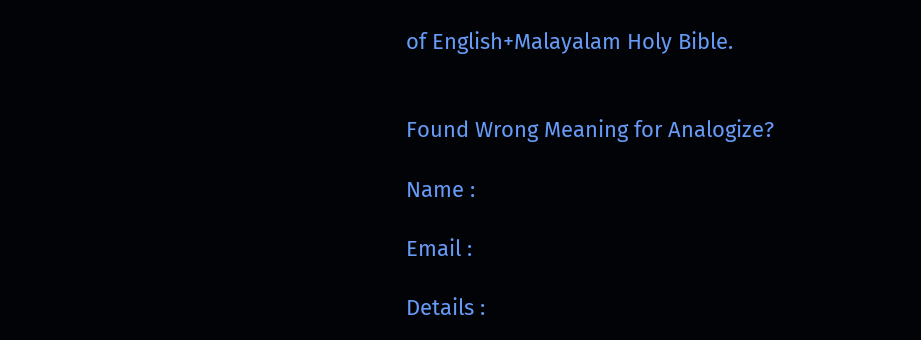of English+Malayalam Holy Bible.


Found Wrong Meaning for Analogize?

Name :

Email :

Details :